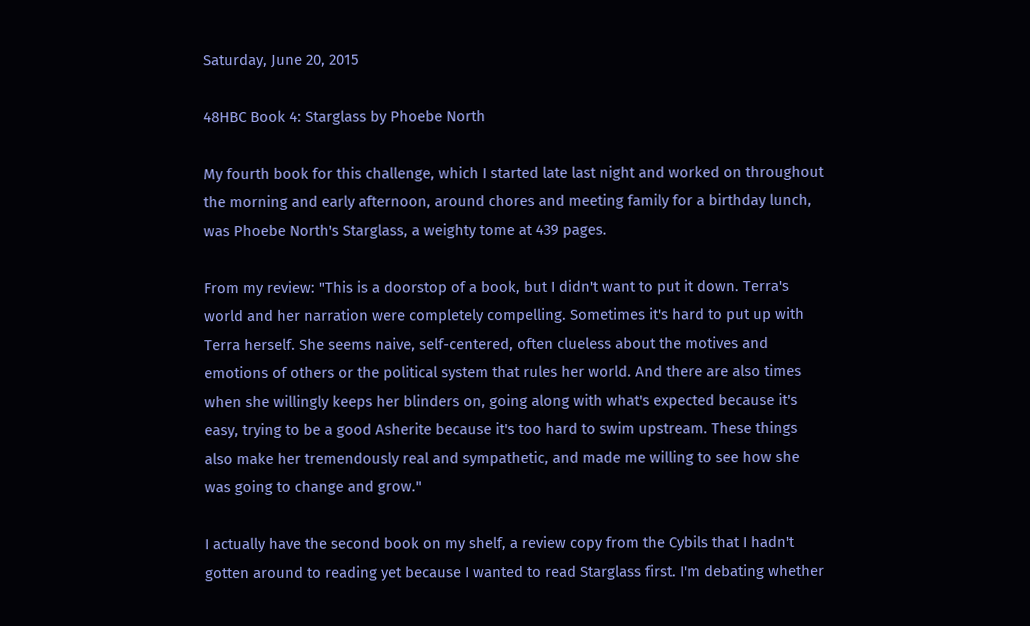Saturday, June 20, 2015

48HBC Book 4: Starglass by Phoebe North

My fourth book for this challenge, which I started late last night and worked on throughout the morning and early afternoon, around chores and meeting family for a birthday lunch, was Phoebe North's Starglass, a weighty tome at 439 pages.

From my review: "This is a doorstop of a book, but I didn't want to put it down. Terra's world and her narration were completely compelling. Sometimes it's hard to put up with Terra herself. She seems naive, self-centered, often clueless about the motives and emotions of others or the political system that rules her world. And there are also times when she willingly keeps her blinders on, going along with what's expected because it's easy, trying to be a good Asherite because it's too hard to swim upstream. These things also make her tremendously real and sympathetic, and made me willing to see how she was going to change and grow."

I actually have the second book on my shelf, a review copy from the Cybils that I hadn't gotten around to reading yet because I wanted to read Starglass first. I'm debating whether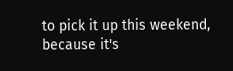to pick it up this weekend, because it's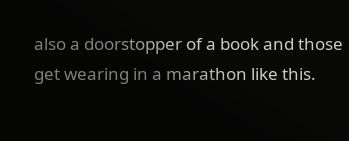also a doorstopper of a book and those get wearing in a marathon like this.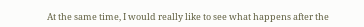At the same time, I would really like to see what happens after the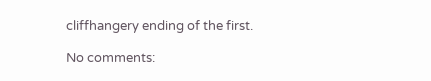cliffhangery ending of the first.

No comments: